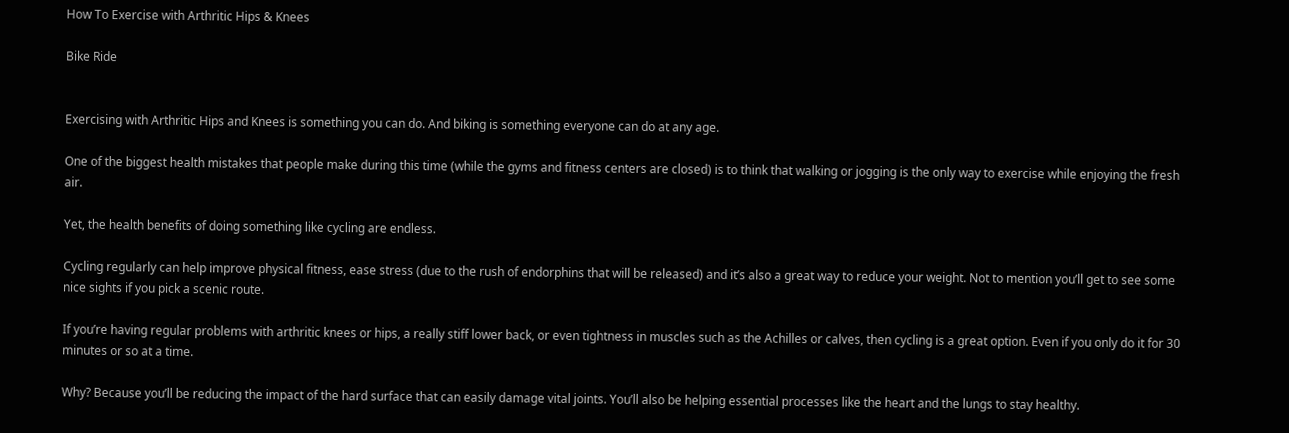How To Exercise with Arthritic Hips & Knees

Bike Ride


Exercising with Arthritic Hips and Knees is something you can do. And biking is something everyone can do at any age.

One of the biggest health mistakes that people make during this time (while the gyms and fitness centers are closed) is to think that walking or jogging is the only way to exercise while enjoying the fresh air.

Yet, the health benefits of doing something like cycling are endless.

Cycling regularly can help improve physical fitness, ease stress (due to the rush of endorphins that will be released) and it’s also a great way to reduce your weight. Not to mention you’ll get to see some nice sights if you pick a scenic route.

If you’re having regular problems with arthritic knees or hips, a really stiff lower back, or even tightness in muscles such as the Achilles or calves, then cycling is a great option. Even if you only do it for 30 minutes or so at a time.

Why? Because you’ll be reducing the impact of the hard surface that can easily damage vital joints. You’ll also be helping essential processes like the heart and the lungs to stay healthy.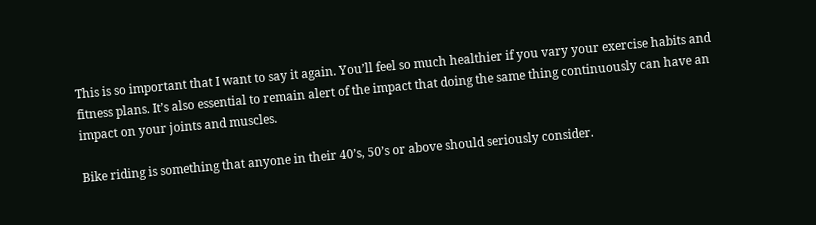This is so important that I want to say it again. You’ll feel so much healthier if you vary your exercise habits and fitness plans. It’s also essential to remain alert of the impact that doing the same thing continuously can have an impact on your joints and muscles.

Bike riding is something that anyone in their 40’s, 50’s or above should seriously consider.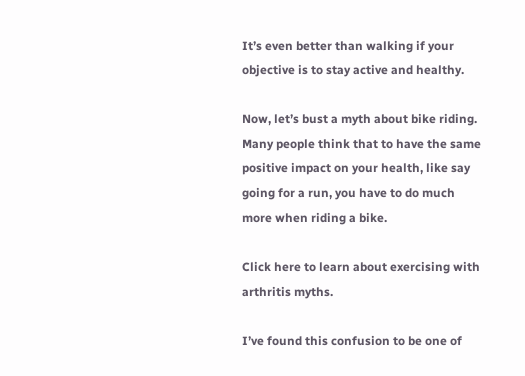It’s even better than walking if your objective is to stay active and healthy.

Now, let’s bust a myth about bike riding. Many people think that to have the same positive impact on your health, like say going for a run, you have to do much more when riding a bike.

Click here to learn about exercising with arthritis myths.

I’ve found this confusion to be one of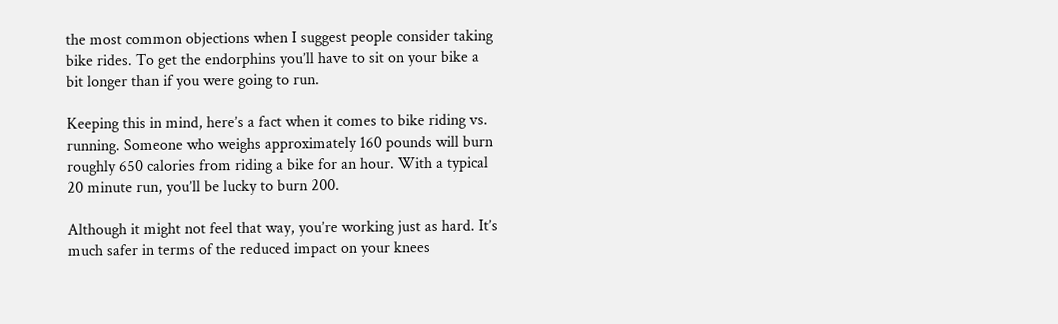the most common objections when I suggest people consider taking bike rides. To get the endorphins you’ll have to sit on your bike a bit longer than if you were going to run.

Keeping this in mind, here’s a fact when it comes to bike riding vs. running. Someone who weighs approximately 160 pounds will burn roughly 650 calories from riding a bike for an hour. With a typical 20 minute run, you’ll be lucky to burn 200.

Although it might not feel that way, you’re working just as hard. It’s much safer in terms of the reduced impact on your knees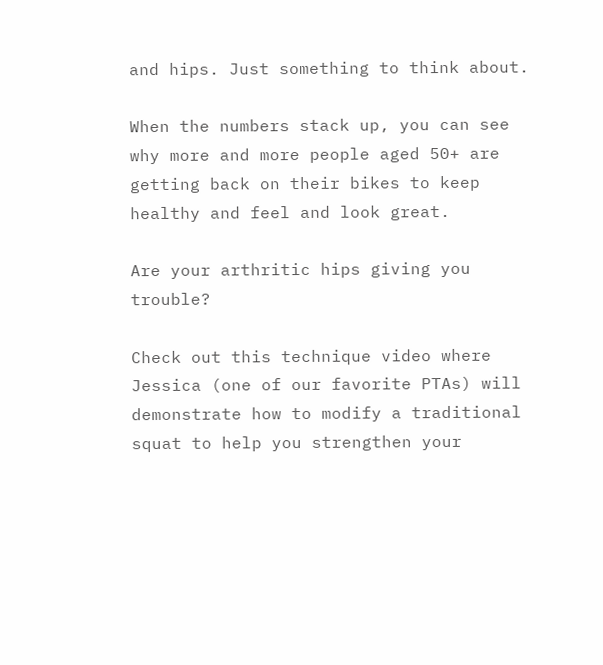and hips. Just something to think about.

When the numbers stack up, you can see why more and more people aged 50+ are getting back on their bikes to keep healthy and feel and look great.

Are your arthritic hips giving you trouble?

Check out this technique video where Jessica (one of our favorite PTAs) will demonstrate how to modify a traditional squat to help you strengthen your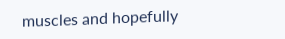muscles and hopefully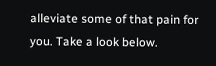alleviate some of that pain for you. Take a look below.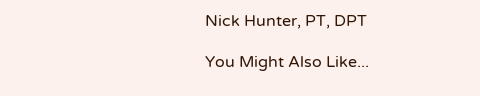Nick Hunter, PT, DPT

You Might Also Like...